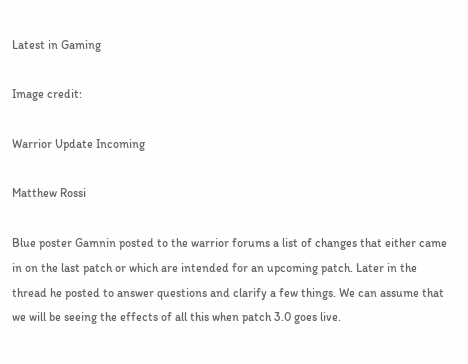Latest in Gaming

Image credit:

Warrior Update Incoming

Matthew Rossi

Blue poster Gamnin posted to the warrior forums a list of changes that either came in on the last patch or which are intended for an upcoming patch. Later in the thread he posted to answer questions and clarify a few things. We can assume that we will be seeing the effects of all this when patch 3.0 goes live.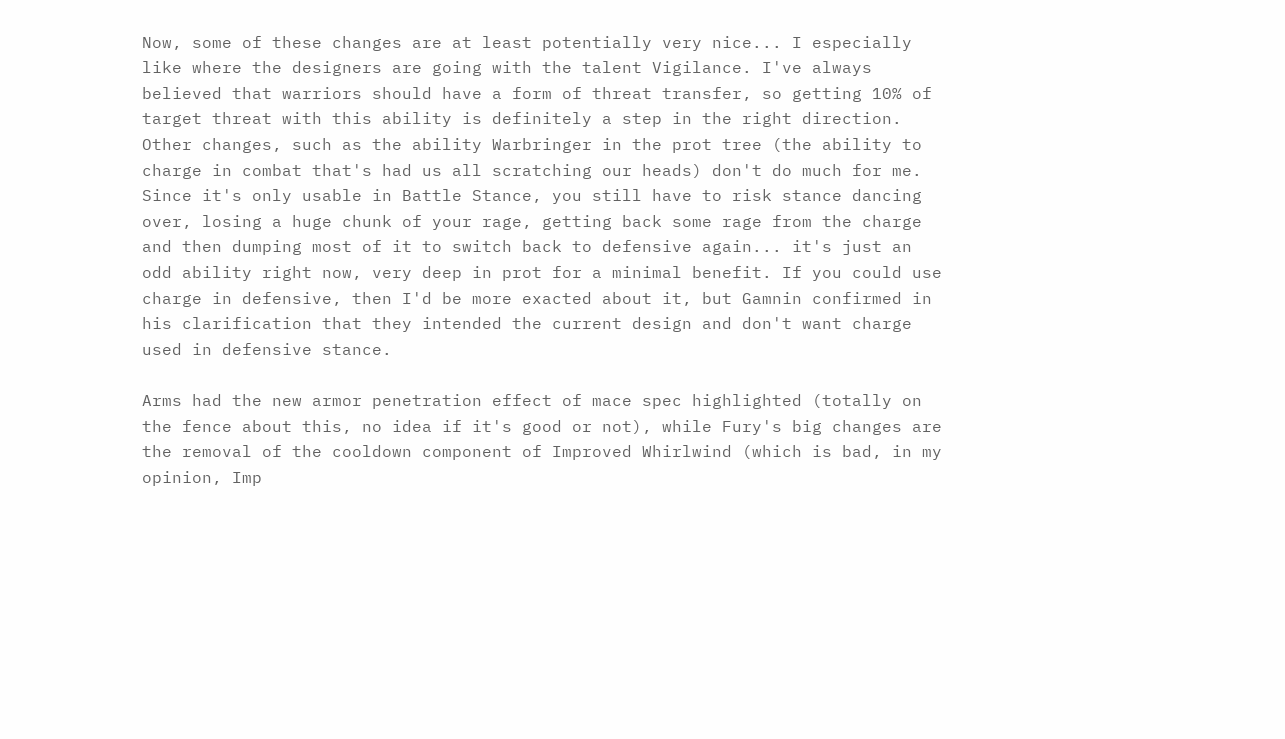Now, some of these changes are at least potentially very nice... I especially like where the designers are going with the talent Vigilance. I've always believed that warriors should have a form of threat transfer, so getting 10% of target threat with this ability is definitely a step in the right direction. Other changes, such as the ability Warbringer in the prot tree (the ability to charge in combat that's had us all scratching our heads) don't do much for me. Since it's only usable in Battle Stance, you still have to risk stance dancing over, losing a huge chunk of your rage, getting back some rage from the charge and then dumping most of it to switch back to defensive again... it's just an odd ability right now, very deep in prot for a minimal benefit. If you could use charge in defensive, then I'd be more exacted about it, but Gamnin confirmed in his clarification that they intended the current design and don't want charge used in defensive stance.

Arms had the new armor penetration effect of mace spec highlighted (totally on the fence about this, no idea if it's good or not), while Fury's big changes are the removal of the cooldown component of Improved Whirlwind (which is bad, in my opinion, Imp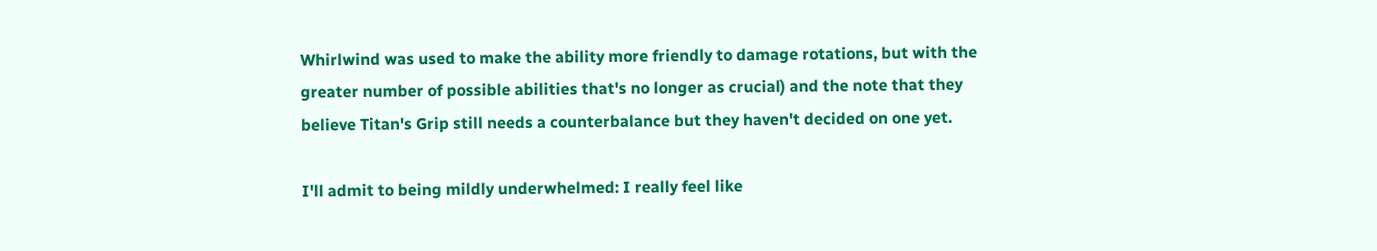Whirlwind was used to make the ability more friendly to damage rotations, but with the greater number of possible abilities that's no longer as crucial) and the note that they believe Titan's Grip still needs a counterbalance but they haven't decided on one yet.

I'll admit to being mildly underwhelmed: I really feel like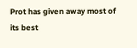Prot has given away most of its best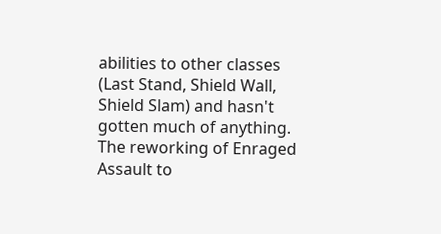abilities to other classes (Last Stand, Shield Wall, Shield Slam) and hasn't gotten much of anything. The reworking of Enraged Assault to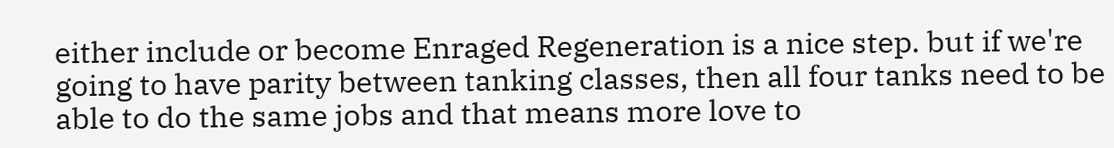either include or become Enraged Regeneration is a nice step. but if we're going to have parity between tanking classes, then all four tanks need to be able to do the same jobs and that means more love to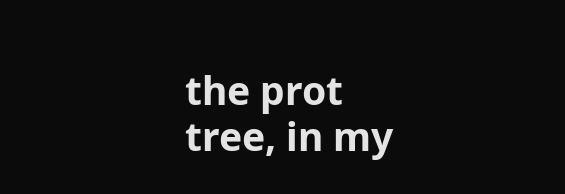the prot tree, in my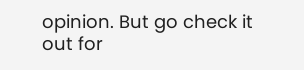opinion. But go check it out for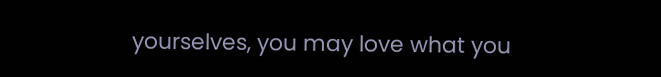yourselves, you may love what you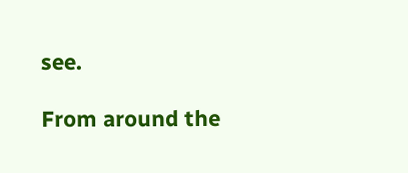see.

From around the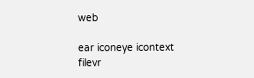web

ear iconeye icontext filevr